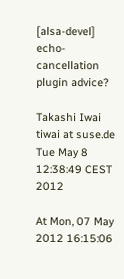[alsa-devel] echo-cancellation plugin advice?

Takashi Iwai tiwai at suse.de
Tue May 8 12:38:49 CEST 2012

At Mon, 07 May 2012 16:15:06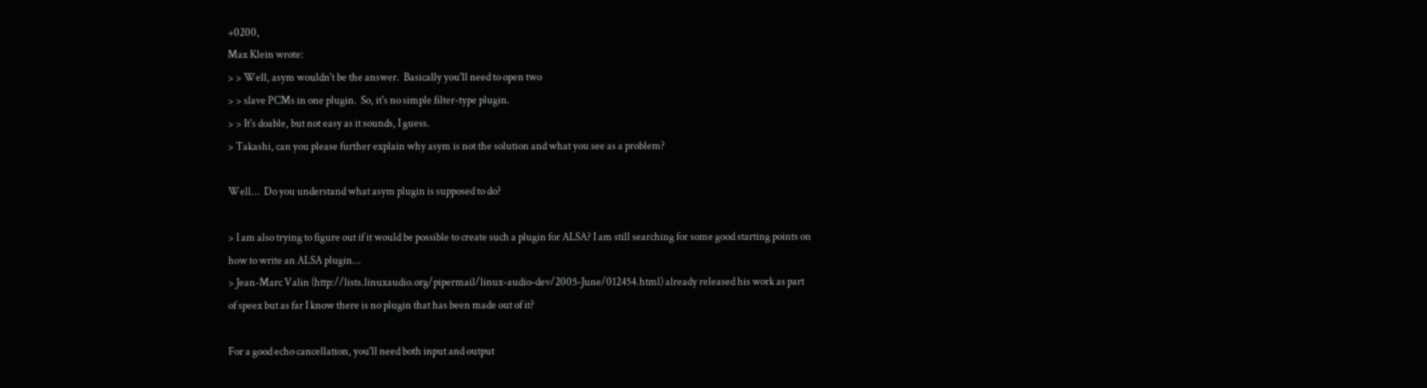+0200,
Max Klein wrote:
> > Well, asym wouldn't be the answer.  Basically you'll need to open two
> > slave PCMs in one plugin.  So, it's no simple filter-type plugin.
> > It's doable, but not easy as it sounds, I guess.
> Takashi, can you please further explain why asym is not the solution and what you see as a problem?

Well...  Do you understand what asym plugin is supposed to do?

> I am also trying to figure out if it would be possible to create such a plugin for ALSA? I am still searching for some good starting points on how to write an ALSA plugin...
> Jean-Marc Valin (http://lists.linuxaudio.org/pipermail/linux-audio-dev/2005-June/012454.html) already released his work as part of speex but as far I know there is no plugin that has been made out of it?

For a good echo cancellation, you'll need both input and output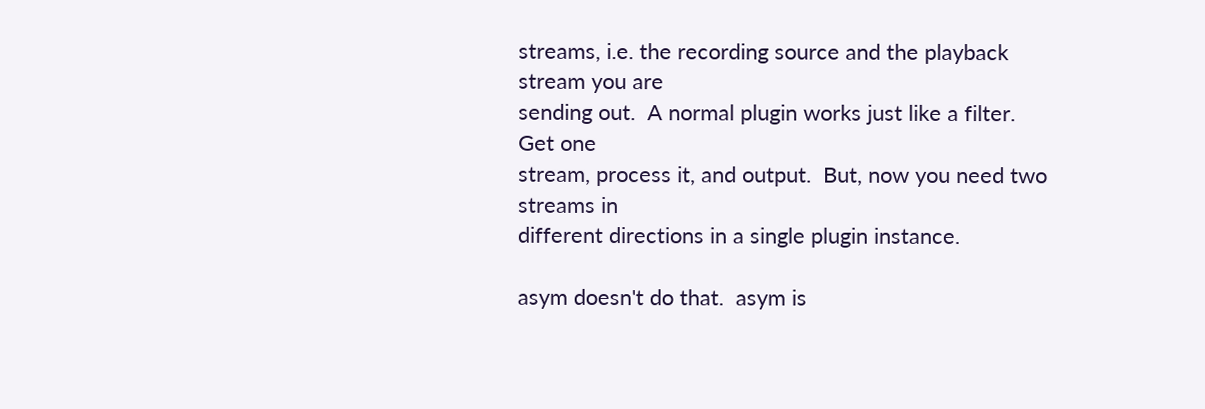streams, i.e. the recording source and the playback stream you are
sending out.  A normal plugin works just like a filter.  Get one
stream, process it, and output.  But, now you need two streams in
different directions in a single plugin instance.

asym doesn't do that.  asym is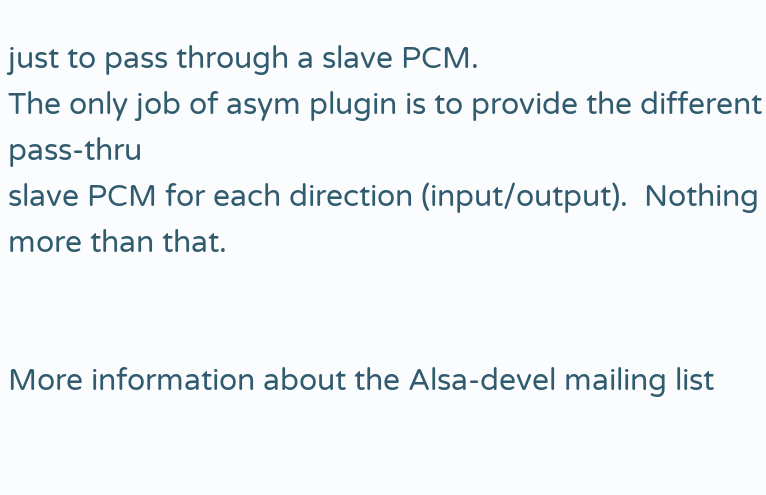just to pass through a slave PCM.
The only job of asym plugin is to provide the different pass-thru
slave PCM for each direction (input/output).  Nothing more than that.


More information about the Alsa-devel mailing list